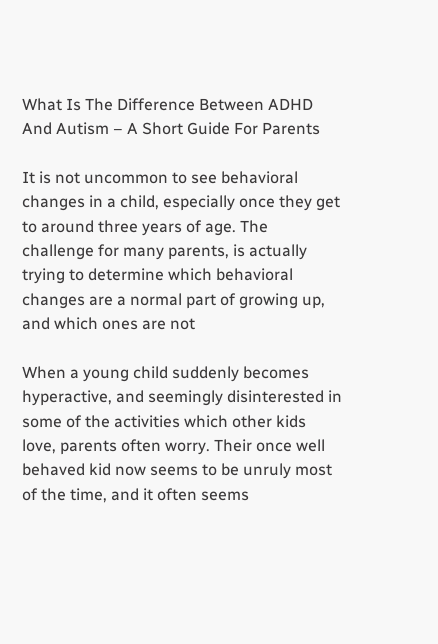What Is The Difference Between ADHD And Autism – A Short Guide For Parents

It is not uncommon to see behavioral changes in a child, especially once they get to around three years of age. The challenge for many parents, is actually trying to determine which behavioral changes are a normal part of growing up, and which ones are not

When a young child suddenly becomes hyperactive, and seemingly disinterested in some of the activities which other kids love, parents often worry. Their once well behaved kid now seems to be unruly most of the time, and it often seems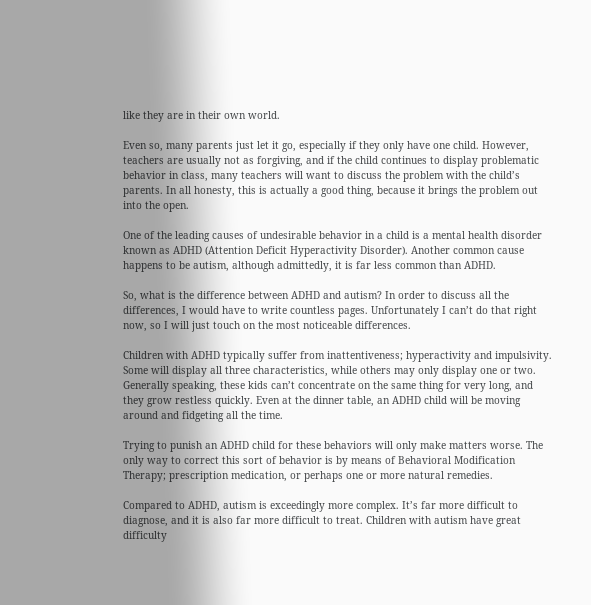like they are in their own world.

Even so, many parents just let it go, especially if they only have one child. However, teachers are usually not as forgiving, and if the child continues to display problematic behavior in class, many teachers will want to discuss the problem with the child’s parents. In all honesty, this is actually a good thing, because it brings the problem out into the open.

One of the leading causes of undesirable behavior in a child is a mental health disorder known as ADHD (Attention Deficit Hyperactivity Disorder). Another common cause happens to be autism, although admittedly, it is far less common than ADHD.

So, what is the difference between ADHD and autism? In order to discuss all the differences, I would have to write countless pages. Unfortunately I can’t do that right now, so I will just touch on the most noticeable differences.

Children with ADHD typically suffer from inattentiveness; hyperactivity and impulsivity. Some will display all three characteristics, while others may only display one or two. Generally speaking, these kids can’t concentrate on the same thing for very long, and they grow restless quickly. Even at the dinner table, an ADHD child will be moving around and fidgeting all the time.

Trying to punish an ADHD child for these behaviors will only make matters worse. The only way to correct this sort of behavior is by means of Behavioral Modification Therapy; prescription medication, or perhaps one or more natural remedies.

Compared to ADHD, autism is exceedingly more complex. It’s far more difficult to diagnose, and it is also far more difficult to treat. Children with autism have great difficulty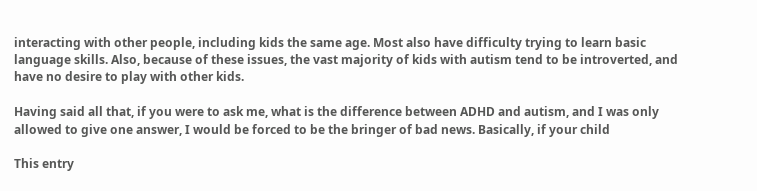interacting with other people, including kids the same age. Most also have difficulty trying to learn basic language skills. Also, because of these issues, the vast majority of kids with autism tend to be introverted, and have no desire to play with other kids.

Having said all that, if you were to ask me, what is the difference between ADHD and autism, and I was only allowed to give one answer, I would be forced to be the bringer of bad news. Basically, if your child

This entry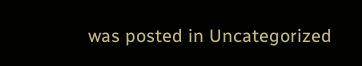was posted in Uncategorized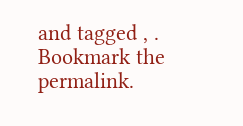and tagged , . Bookmark the permalink.